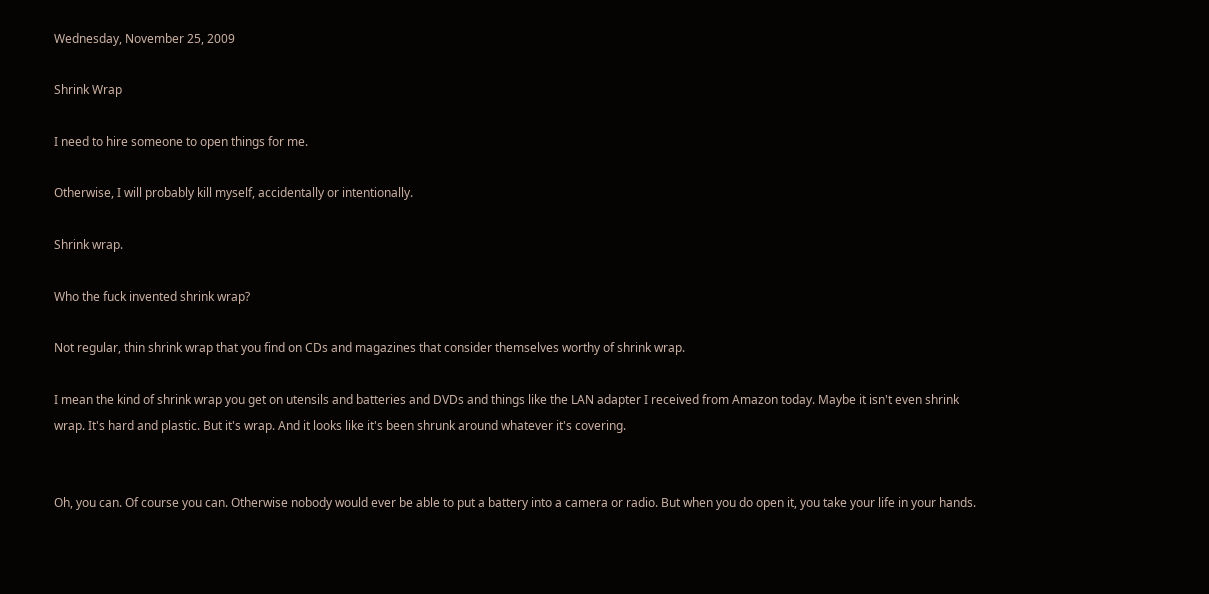Wednesday, November 25, 2009

Shrink Wrap

I need to hire someone to open things for me.

Otherwise, I will probably kill myself, accidentally or intentionally.

Shrink wrap.

Who the fuck invented shrink wrap?

Not regular, thin shrink wrap that you find on CDs and magazines that consider themselves worthy of shrink wrap.

I mean the kind of shrink wrap you get on utensils and batteries and DVDs and things like the LAN adapter I received from Amazon today. Maybe it isn't even shrink wrap. It's hard and plastic. But it's wrap. And it looks like it's been shrunk around whatever it's covering.


Oh, you can. Of course you can. Otherwise nobody would ever be able to put a battery into a camera or radio. But when you do open it, you take your life in your hands.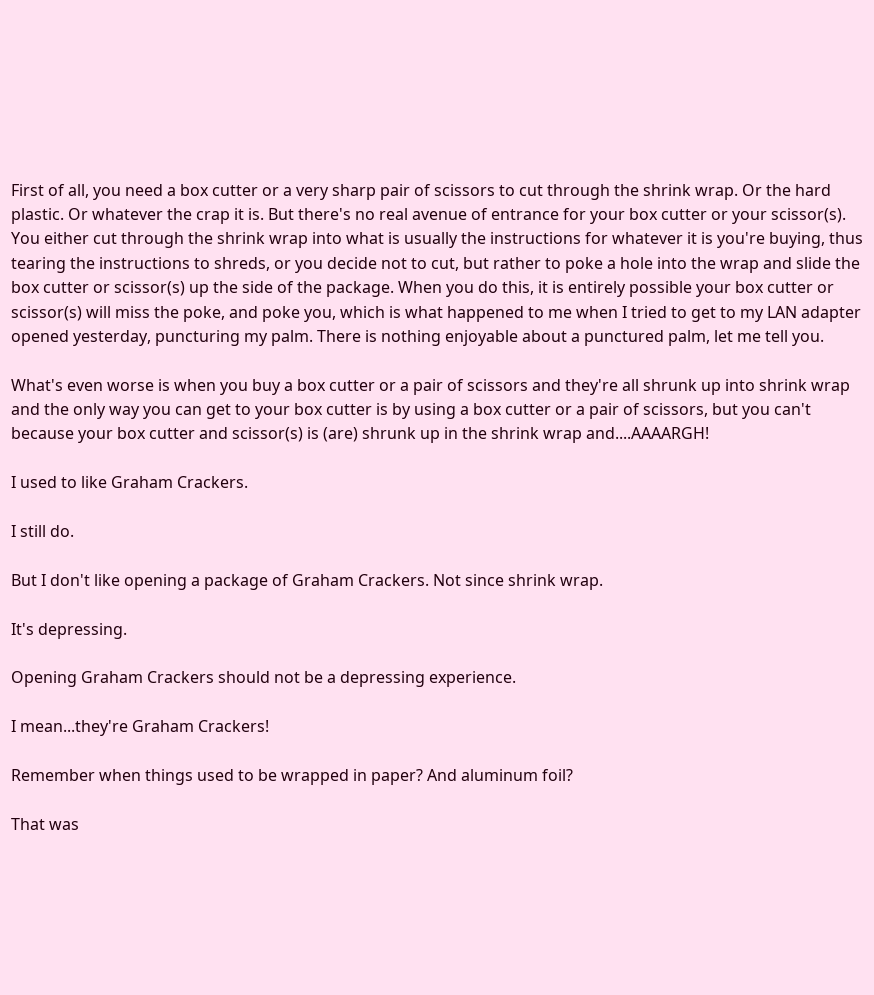First of all, you need a box cutter or a very sharp pair of scissors to cut through the shrink wrap. Or the hard plastic. Or whatever the crap it is. But there's no real avenue of entrance for your box cutter or your scissor(s). You either cut through the shrink wrap into what is usually the instructions for whatever it is you're buying, thus tearing the instructions to shreds, or you decide not to cut, but rather to poke a hole into the wrap and slide the box cutter or scissor(s) up the side of the package. When you do this, it is entirely possible your box cutter or scissor(s) will miss the poke, and poke you, which is what happened to me when I tried to get to my LAN adapter opened yesterday, puncturing my palm. There is nothing enjoyable about a punctured palm, let me tell you.

What's even worse is when you buy a box cutter or a pair of scissors and they're all shrunk up into shrink wrap and the only way you can get to your box cutter is by using a box cutter or a pair of scissors, but you can't because your box cutter and scissor(s) is (are) shrunk up in the shrink wrap and....AAAARGH!

I used to like Graham Crackers.

I still do.

But I don't like opening a package of Graham Crackers. Not since shrink wrap.

It's depressing.

Opening Graham Crackers should not be a depressing experience.

I mean...they're Graham Crackers!

Remember when things used to be wrapped in paper? And aluminum foil?

That was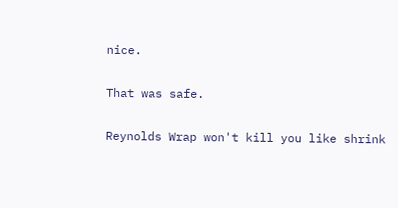nice.

That was safe.

Reynolds Wrap won't kill you like shrink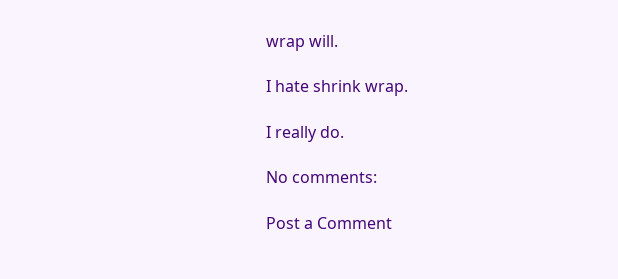wrap will.

I hate shrink wrap.

I really do.

No comments:

Post a Comment